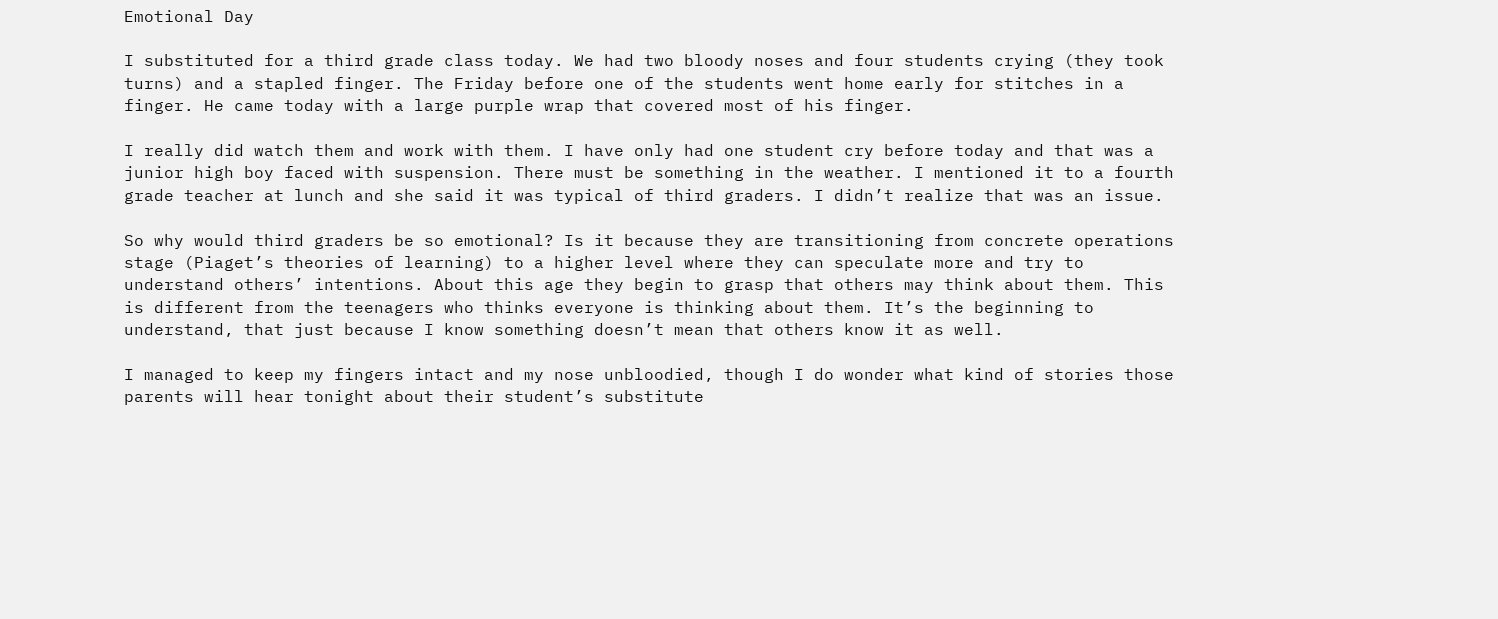Emotional Day

I substituted for a third grade class today. We had two bloody noses and four students crying (they took turns) and a stapled finger. The Friday before one of the students went home early for stitches in a finger. He came today with a large purple wrap that covered most of his finger.

I really did watch them and work with them. I have only had one student cry before today and that was a junior high boy faced with suspension. There must be something in the weather. I mentioned it to a fourth grade teacher at lunch and she said it was typical of third graders. I didn’t realize that was an issue.

So why would third graders be so emotional? Is it because they are transitioning from concrete operations stage (Piaget’s theories of learning) to a higher level where they can speculate more and try to understand others’ intentions. About this age they begin to grasp that others may think about them. This is different from the teenagers who thinks everyone is thinking about them. It’s the beginning to understand, that just because I know something doesn’t mean that others know it as well.

I managed to keep my fingers intact and my nose unbloodied, though I do wonder what kind of stories those parents will hear tonight about their student’s substitute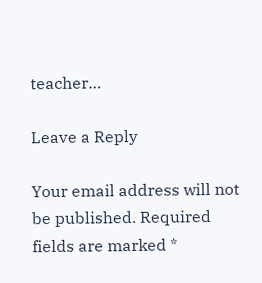teacher…

Leave a Reply

Your email address will not be published. Required fields are marked *